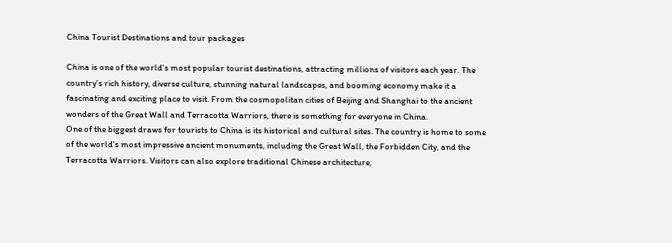China Tourist Destinations and tour packages

China is one of the world's most popular tourist destinations, attracting millions of visitors each year. The country's rich history, diverse culture, stunning natural landscapes, and booming economy make it a fascinating and exciting place to visit. From the cosmopolitan cities of Beijing and Shanghai to the ancient wonders of the Great Wall and Terracotta Warriors, there is something for everyone in China.
One of the biggest draws for tourists to China is its historical and cultural sites. The country is home to some of the world's most impressive ancient monuments, including the Great Wall, the Forbidden City, and the Terracotta Warriors. Visitors can also explore traditional Chinese architecture,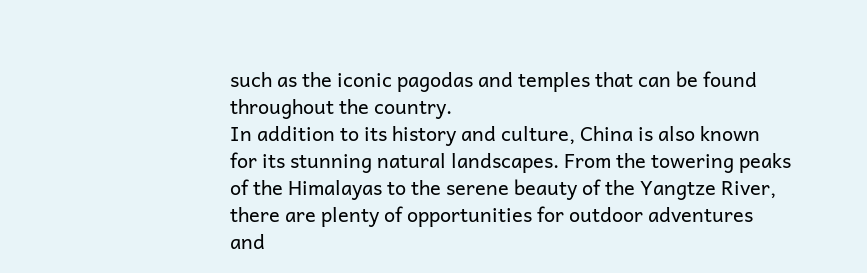such as the iconic pagodas and temples that can be found throughout the country.
In addition to its history and culture, China is also known for its stunning natural landscapes. From the towering peaks of the Himalayas to the serene beauty of the Yangtze River, there are plenty of opportunities for outdoor adventures and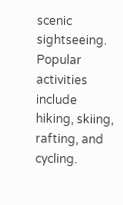scenic sightseeing. Popular activities include hiking, skiing, rafting, and cycling.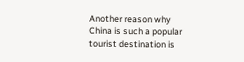Another reason why China is such a popular tourist destination is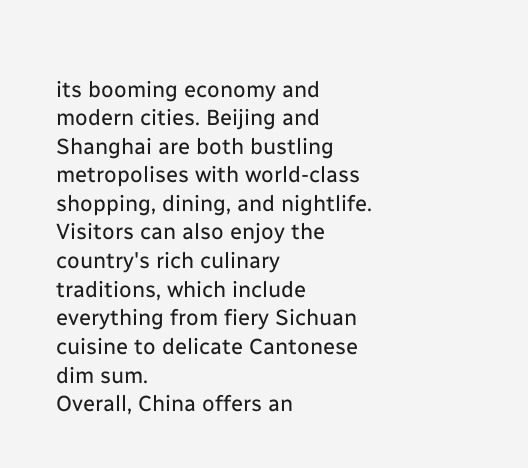its booming economy and modern cities. Beijing and Shanghai are both bustling metropolises with world-class shopping, dining, and nightlife. Visitors can also enjoy the country's rich culinary traditions, which include everything from fiery Sichuan cuisine to delicate Cantonese dim sum.
Overall, China offers an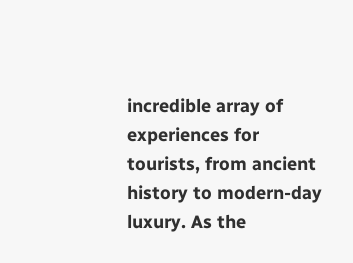incredible array of experiences for tourists, from ancient history to modern-day luxury. As the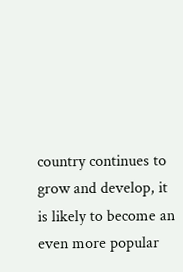country continues to grow and develop, it is likely to become an even more popular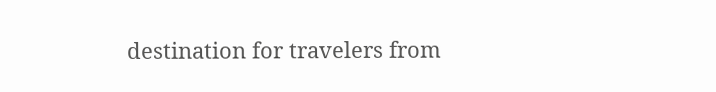destination for travelers from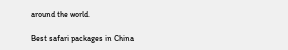around the world.

Best safari packages in China